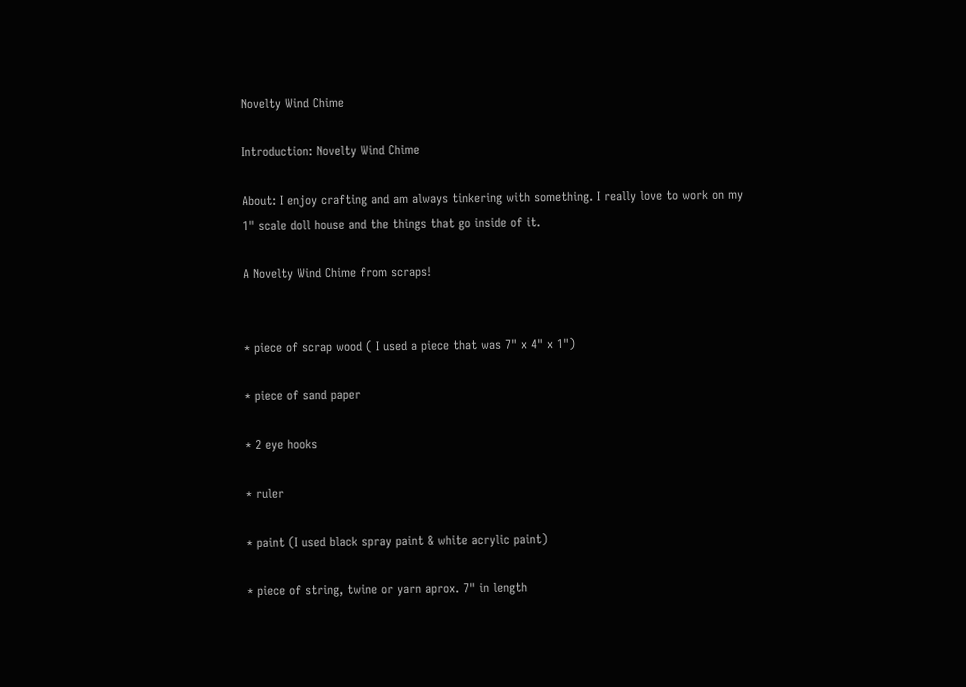Novelty Wind Chime

Introduction: Novelty Wind Chime

About: I enjoy crafting and am always tinkering with something. I really love to work on my 1" scale doll house and the things that go inside of it.

A Novelty Wind Chime from scraps!


* piece of scrap wood ( I used a piece that was 7" x 4" x 1")

* piece of sand paper

* 2 eye hooks

* ruler

* paint (I used black spray paint & white acrylic paint)

* piece of string, twine or yarn aprox. 7" in length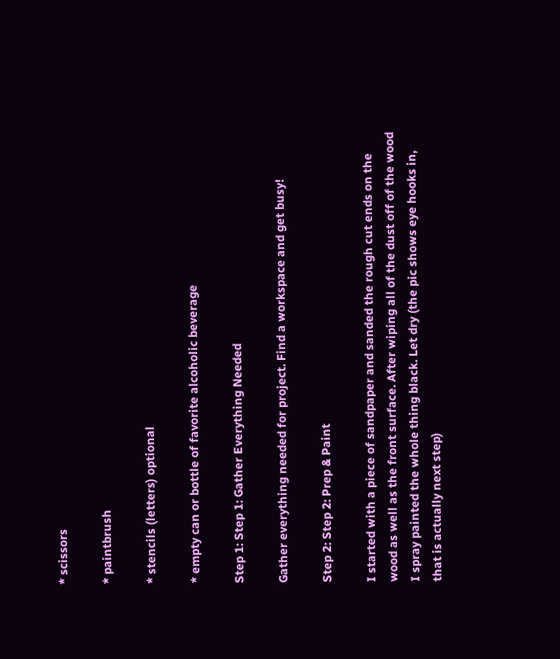* scissors

* paintbrush

* stencils (letters) optional

* empty can or bottle of favorite alcoholic beverage

Step 1: Step 1: Gather Everything Needed

Gather everything needed for project. Find a workspace and get busy!

Step 2: Step 2: Prep & Paint

I started with a piece of sandpaper and sanded the rough cut ends on the wood as well as the front surface. After wiping all of the dust off of the wood I spray painted the whole thing black. Let dry (the pic shows eye hooks in, that is actually next step)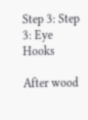Step 3: Step 3: Eye Hooks

After wood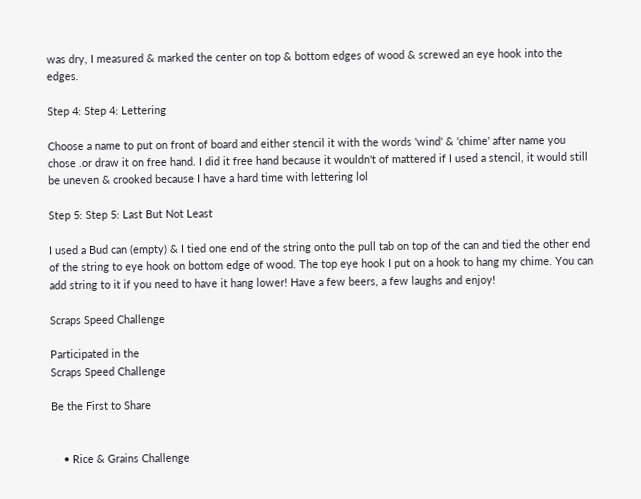was dry, I measured & marked the center on top & bottom edges of wood & screwed an eye hook into the edges.

Step 4: Step 4: Lettering

Choose a name to put on front of board and either stencil it with the words 'wind' & 'chime' after name you chose .or draw it on free hand. I did it free hand because it wouldn't of mattered if I used a stencil, it would still be uneven & crooked because I have a hard time with lettering lol

Step 5: Step 5: Last But Not Least

I used a Bud can (empty) & I tied one end of the string onto the pull tab on top of the can and tied the other end of the string to eye hook on bottom edge of wood. The top eye hook I put on a hook to hang my chime. You can add string to it if you need to have it hang lower! Have a few beers, a few laughs and enjoy!

Scraps Speed Challenge

Participated in the
Scraps Speed Challenge

Be the First to Share


    • Rice & Grains Challenge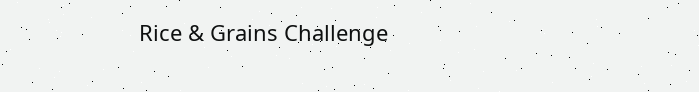Rice & Grains Challenge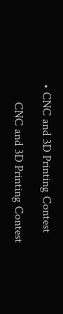• CNC and 3D Printing Contest

      CNC and 3D Printing Contest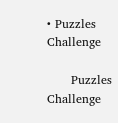• Puzzles Challenge

      Puzzles Challenge